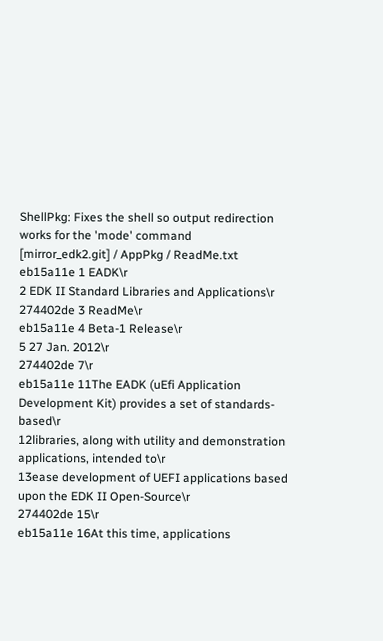ShellPkg: Fixes the shell so output redirection works for the 'mode' command
[mirror_edk2.git] / AppPkg / ReadMe.txt
eb15a11e 1 EADK\r
2 EDK II Standard Libraries and Applications\r
274402de 3 ReadMe\r
eb15a11e 4 Beta-1 Release\r
5 27 Jan. 2012\r
274402de 7\r
eb15a11e 11The EADK (uEfi Application Development Kit) provides a set of standards-based\r
12libraries, along with utility and demonstration applications, intended to\r
13ease development of UEFI applications based upon the EDK II Open-Source\r
274402de 15\r
eb15a11e 16At this time, applications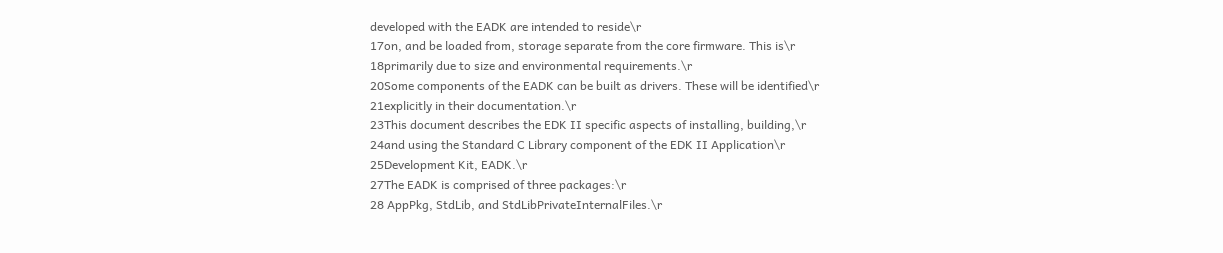developed with the EADK are intended to reside\r
17on, and be loaded from, storage separate from the core firmware. This is\r
18primarily due to size and environmental requirements.\r
20Some components of the EADK can be built as drivers. These will be identified\r
21explicitly in their documentation.\r
23This document describes the EDK II specific aspects of installing, building,\r
24and using the Standard C Library component of the EDK II Application\r
25Development Kit, EADK.\r
27The EADK is comprised of three packages:\r
28 AppPkg, StdLib, and StdLibPrivateInternalFiles.\r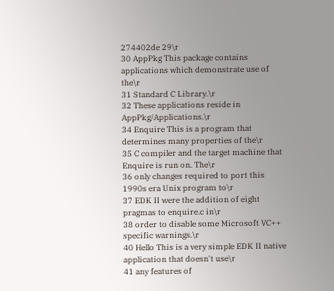274402de 29\r
30 AppPkg This package contains applications which demonstrate use of the\r
31 Standard C Library.\r
32 These applications reside in AppPkg/Applications.\r
34 Enquire This is a program that determines many properties of the\r
35 C compiler and the target machine that Enquire is run on. The\r
36 only changes required to port this 1990s era Unix program to\r
37 EDK II were the addition of eight pragmas to enquire.c in\r
38 order to disable some Microsoft VC++ specific warnings.\r
40 Hello This is a very simple EDK II native application that doesn't use\r
41 any features of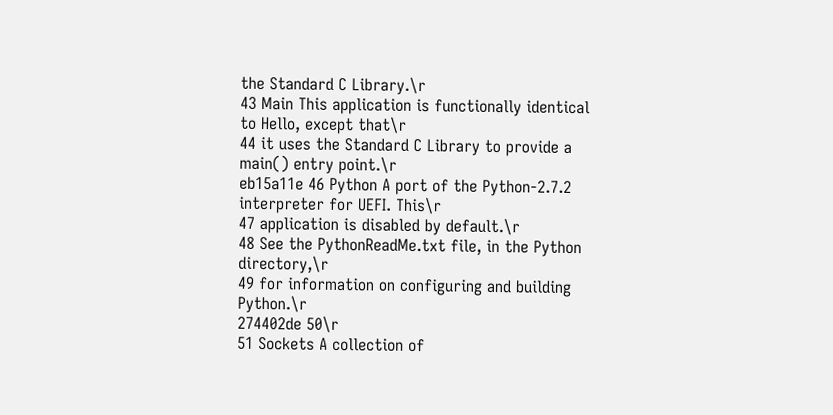the Standard C Library.\r
43 Main This application is functionally identical to Hello, except that\r
44 it uses the Standard C Library to provide a main() entry point.\r
eb15a11e 46 Python A port of the Python-2.7.2 interpreter for UEFI. This\r
47 application is disabled by default.\r
48 See the PythonReadMe.txt file, in the Python directory,\r
49 for information on configuring and building Python.\r
274402de 50\r
51 Sockets A collection of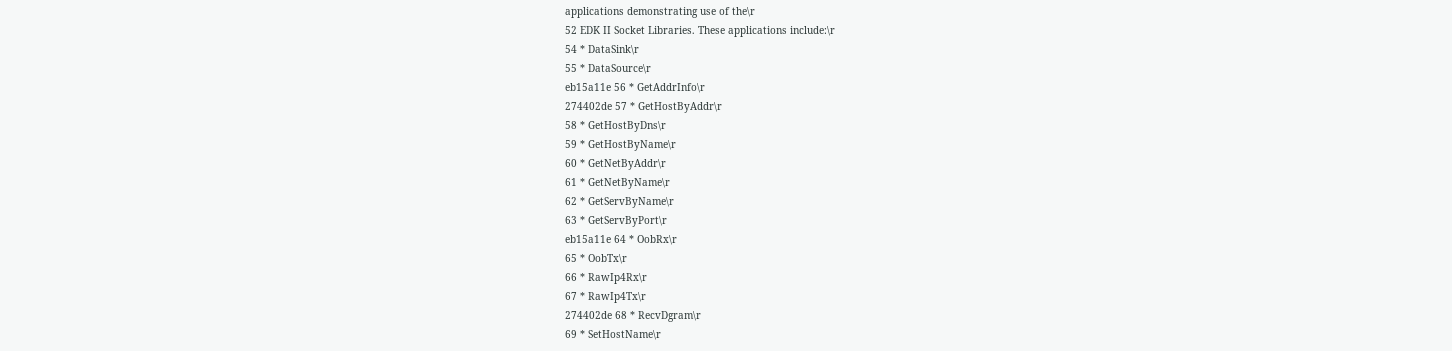applications demonstrating use of the\r
52 EDK II Socket Libraries. These applications include:\r
54 * DataSink\r
55 * DataSource\r
eb15a11e 56 * GetAddrInfo\r
274402de 57 * GetHostByAddr\r
58 * GetHostByDns\r
59 * GetHostByName\r
60 * GetNetByAddr\r
61 * GetNetByName\r
62 * GetServByName\r
63 * GetServByPort\r
eb15a11e 64 * OobRx\r
65 * OobTx\r
66 * RawIp4Rx\r
67 * RawIp4Tx\r
274402de 68 * RecvDgram\r
69 * SetHostName\r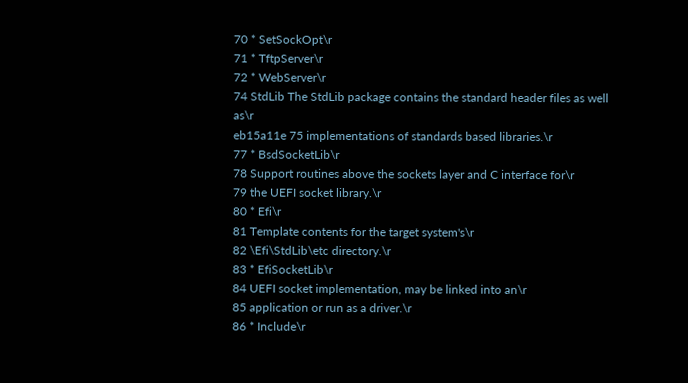70 * SetSockOpt\r
71 * TftpServer\r
72 * WebServer\r
74 StdLib The StdLib package contains the standard header files as well as\r
eb15a11e 75 implementations of standards based libraries.\r
77 * BsdSocketLib\r
78 Support routines above the sockets layer and C interface for\r
79 the UEFI socket library.\r
80 * Efi\r
81 Template contents for the target system's\r
82 \Efi\StdLib\etc directory.\r
83 * EfiSocketLib\r
84 UEFI socket implementation, may be linked into an\r
85 application or run as a driver.\r
86 * Include\r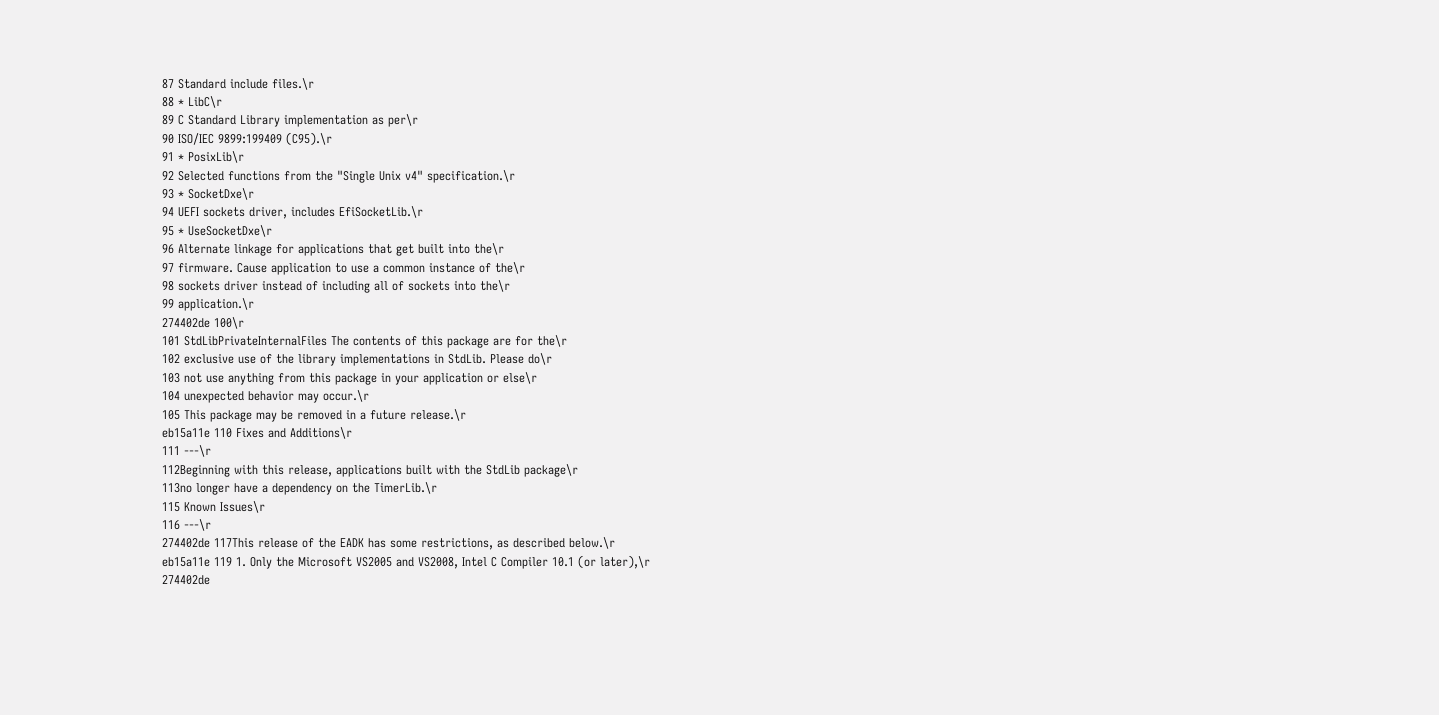87 Standard include files.\r
88 * LibC\r
89 C Standard Library implementation as per\r
90 ISO/IEC 9899:199409 (C95).\r
91 * PosixLib\r
92 Selected functions from the "Single Unix v4" specification.\r
93 * SocketDxe\r
94 UEFI sockets driver, includes EfiSocketLib.\r
95 * UseSocketDxe\r
96 Alternate linkage for applications that get built into the\r
97 firmware. Cause application to use a common instance of the\r
98 sockets driver instead of including all of sockets into the\r
99 application.\r
274402de 100\r
101 StdLibPrivateInternalFiles The contents of this package are for the\r
102 exclusive use of the library implementations in StdLib. Please do\r
103 not use anything from this package in your application or else\r
104 unexpected behavior may occur.\r
105 This package may be removed in a future release.\r
eb15a11e 110 Fixes and Additions\r
111 ---\r
112Beginning with this release, applications built with the StdLib package\r
113no longer have a dependency on the TimerLib.\r
115 Known Issues\r
116 ---\r
274402de 117This release of the EADK has some restrictions, as described below.\r
eb15a11e 119 1. Only the Microsoft VS2005 and VS2008, Intel C Compiler 10.1 (or later),\r
274402de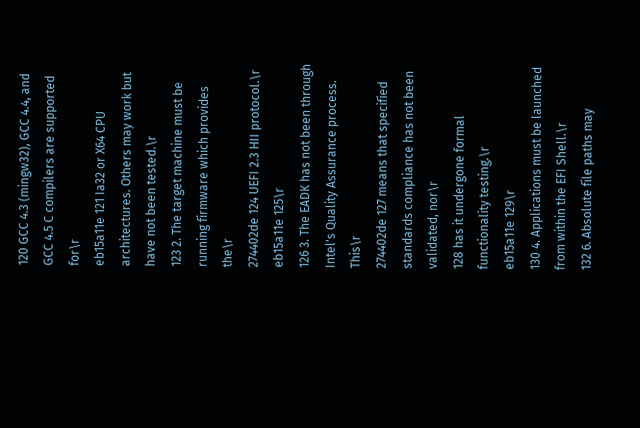120 GCC 4.3 (mingw32), GCC 4.4, and GCC 4.5 C compilers are supported for\r
eb15a11e 121 Ia32 or X64 CPU architectures. Others may work but have not been tested.\r
123 2. The target machine must be running firmware which provides the\r
274402de 124 UEFI 2.3 HII protocol.\r
eb15a11e 125\r
126 3. The EADK has not been through Intel's Quality Assurance process. This\r
274402de 127 means that specified standards compliance has not been validated, nor\r
128 has it undergone formal functionality testing.\r
eb15a11e 129\r
130 4. Applications must be launched from within the EFI Shell.\r
132 6. Absolute file paths may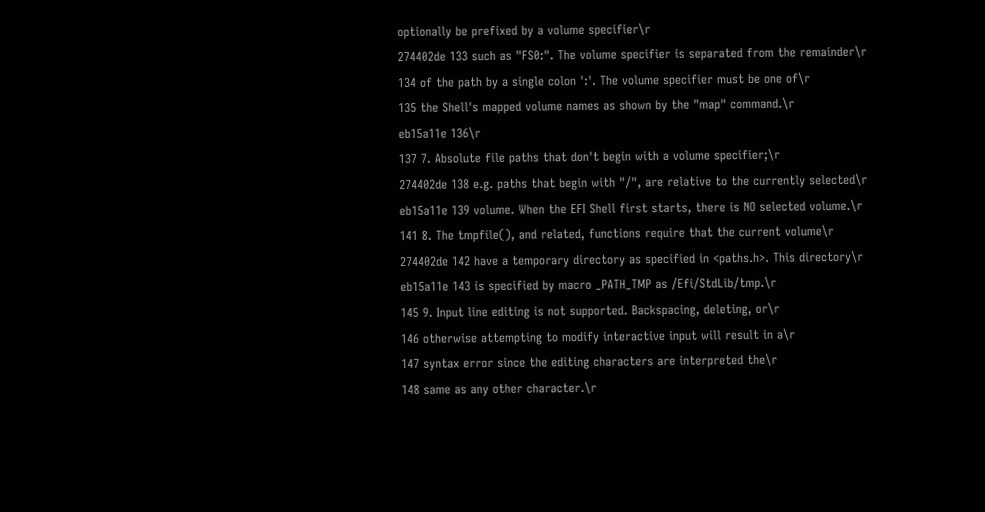optionally be prefixed by a volume specifier\r
274402de 133 such as "FS0:". The volume specifier is separated from the remainder\r
134 of the path by a single colon ':'. The volume specifier must be one of\r
135 the Shell's mapped volume names as shown by the "map" command.\r
eb15a11e 136\r
137 7. Absolute file paths that don't begin with a volume specifier;\r
274402de 138 e.g. paths that begin with "/", are relative to the currently selected\r
eb15a11e 139 volume. When the EFI Shell first starts, there is NO selected volume.\r
141 8. The tmpfile(), and related, functions require that the current volume\r
274402de 142 have a temporary directory as specified in <paths.h>. This directory\r
eb15a11e 143 is specified by macro _PATH_TMP as /Efi/StdLib/tmp.\r
145 9. Input line editing is not supported. Backspacing, deleting, or\r
146 otherwise attempting to modify interactive input will result in a\r
147 syntax error since the editing characters are interpreted the\r
148 same as any other character.\r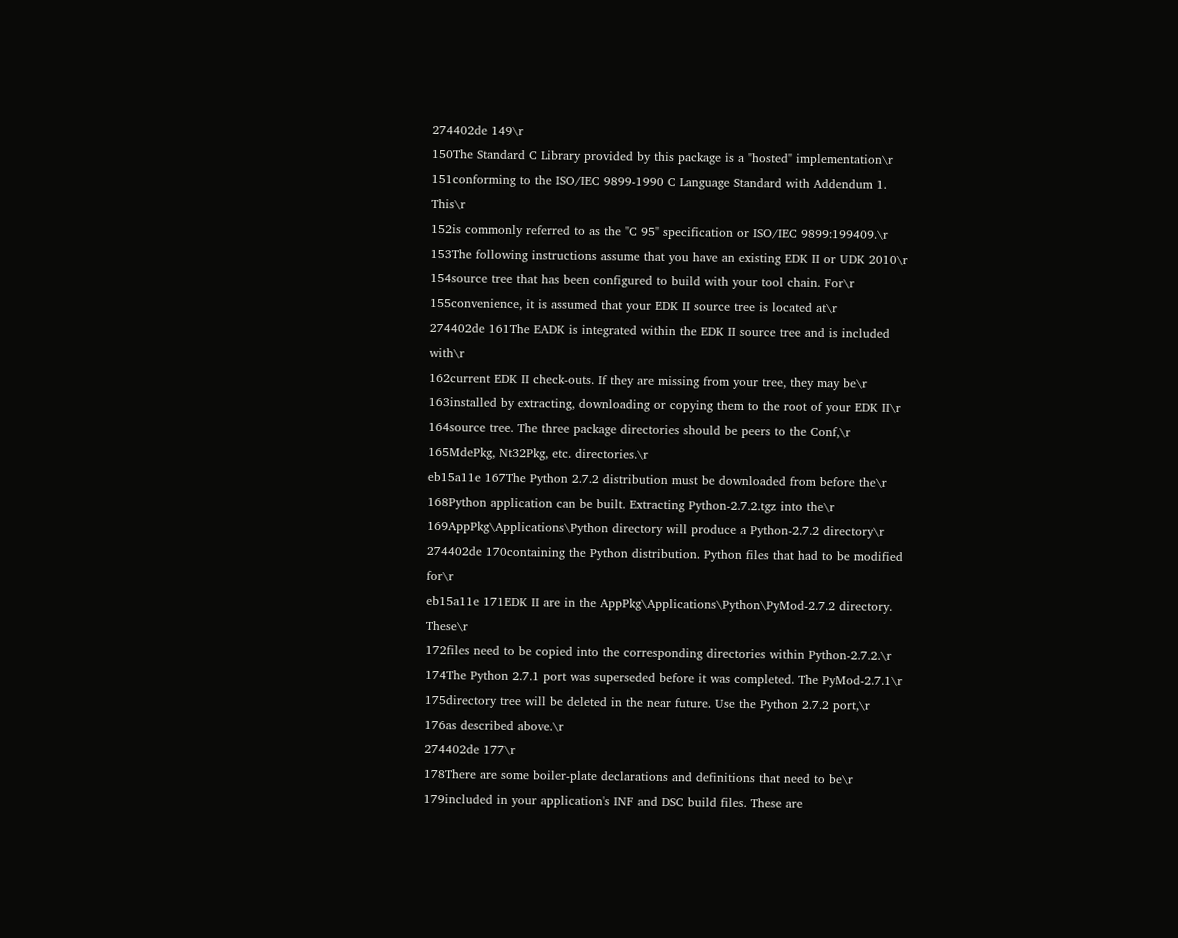274402de 149\r
150The Standard C Library provided by this package is a "hosted" implementation\r
151conforming to the ISO/IEC 9899-1990 C Language Standard with Addendum 1. This\r
152is commonly referred to as the "C 95" specification or ISO/IEC 9899:199409.\r
153The following instructions assume that you have an existing EDK II or UDK 2010\r
154source tree that has been configured to build with your tool chain. For\r
155convenience, it is assumed that your EDK II source tree is located at\r
274402de 161The EADK is integrated within the EDK II source tree and is included with\r
162current EDK II check-outs. If they are missing from your tree, they may be\r
163installed by extracting, downloading or copying them to the root of your EDK II\r
164source tree. The three package directories should be peers to the Conf,\r
165MdePkg, Nt32Pkg, etc. directories.\r
eb15a11e 167The Python 2.7.2 distribution must be downloaded from before the\r
168Python application can be built. Extracting Python-2.7.2.tgz into the\r
169AppPkg\Applications\Python directory will produce a Python-2.7.2 directory\r
274402de 170containing the Python distribution. Python files that had to be modified for\r
eb15a11e 171EDK II are in the AppPkg\Applications\Python\PyMod-2.7.2 directory. These\r
172files need to be copied into the corresponding directories within Python-2.7.2.\r
174The Python 2.7.1 port was superseded before it was completed. The PyMod-2.7.1\r
175directory tree will be deleted in the near future. Use the Python 2.7.2 port,\r
176as described above.\r
274402de 177\r
178There are some boiler-plate declarations and definitions that need to be\r
179included in your application's INF and DSC build files. These are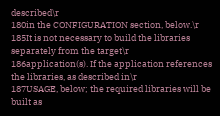described\r
180in the CONFIGURATION section, below.\r
185It is not necessary to build the libraries separately from the target\r
186application(s). If the application references the libraries, as described in\r
187USAGE, below; the required libraries will be built as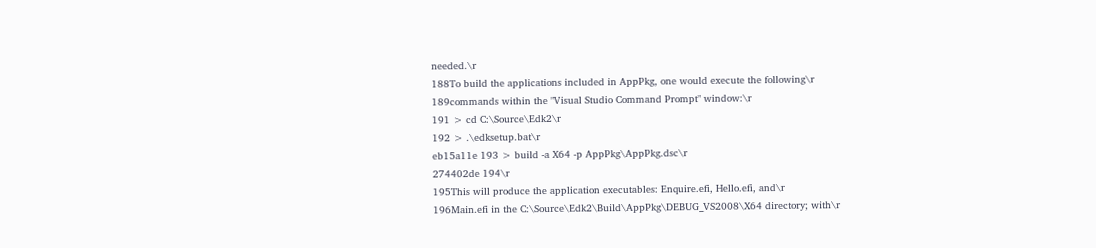needed.\r
188To build the applications included in AppPkg, one would execute the following\r
189commands within the "Visual Studio Command Prompt" window:\r
191 > cd C:\Source\Edk2\r
192 > .\edksetup.bat\r
eb15a11e 193 > build -a X64 -p AppPkg\AppPkg.dsc\r
274402de 194\r
195This will produce the application executables: Enquire.efi, Hello.efi, and\r
196Main.efi in the C:\Source\Edk2\Build\AppPkg\DEBUG_VS2008\X64 directory; with\r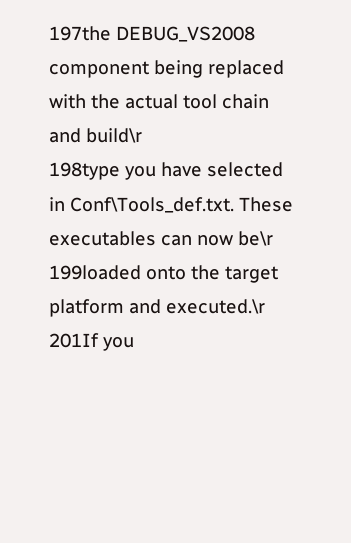197the DEBUG_VS2008 component being replaced with the actual tool chain and build\r
198type you have selected in Conf\Tools_def.txt. These executables can now be\r
199loaded onto the target platform and executed.\r
201If you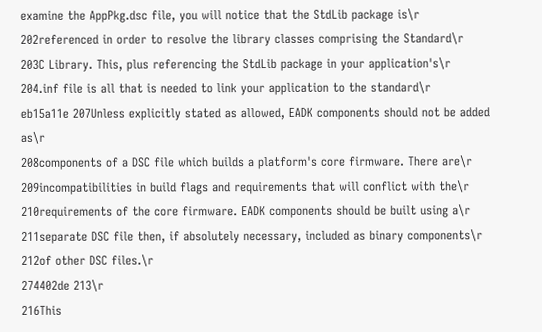examine the AppPkg.dsc file, you will notice that the StdLib package is\r
202referenced in order to resolve the library classes comprising the Standard\r
203C Library. This, plus referencing the StdLib package in your application's\r
204.inf file is all that is needed to link your application to the standard\r
eb15a11e 207Unless explicitly stated as allowed, EADK components should not be added as\r
208components of a DSC file which builds a platform's core firmware. There are\r
209incompatibilities in build flags and requirements that will conflict with the\r
210requirements of the core firmware. EADK components should be built using a\r
211separate DSC file then, if absolutely necessary, included as binary components\r
212of other DSC files.\r
274402de 213\r
216This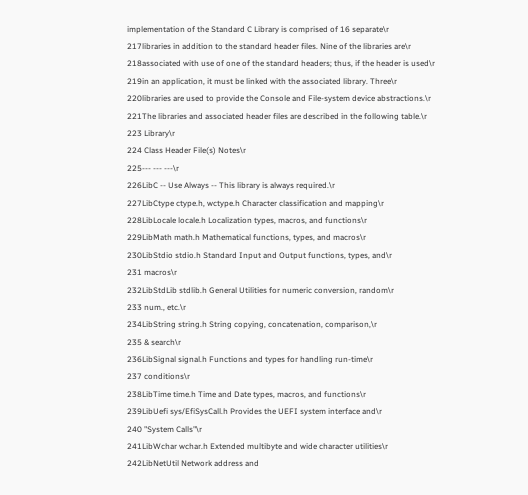implementation of the Standard C Library is comprised of 16 separate\r
217libraries in addition to the standard header files. Nine of the libraries are\r
218associated with use of one of the standard headers; thus, if the header is used\r
219in an application, it must be linked with the associated library. Three\r
220libraries are used to provide the Console and File-system device abstractions.\r
221The libraries and associated header files are described in the following table.\r
223 Library\r
224 Class Header File(s) Notes\r
225--- --- ---\r
226LibC -- Use Always -- This library is always required.\r
227LibCtype ctype.h, wctype.h Character classification and mapping\r
228LibLocale locale.h Localization types, macros, and functions\r
229LibMath math.h Mathematical functions, types, and macros\r
230LibStdio stdio.h Standard Input and Output functions, types, and\r
231 macros\r
232LibStdLib stdlib.h General Utilities for numeric conversion, random\r
233 num., etc.\r
234LibString string.h String copying, concatenation, comparison,\r
235 & search\r
236LibSignal signal.h Functions and types for handling run-time\r
237 conditions\r
238LibTime time.h Time and Date types, macros, and functions\r
239LibUefi sys/EfiSysCall.h Provides the UEFI system interface and\r
240 "System Calls"\r
241LibWchar wchar.h Extended multibyte and wide character utilities\r
242LibNetUtil Network address and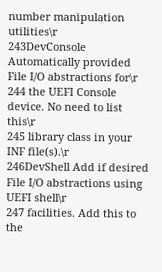number manipulation utilities\r
243DevConsole Automatically provided File I/O abstractions for\r
244 the UEFI Console device. No need to list this\r
245 library class in your INF file(s).\r
246DevShell Add if desired File I/O abstractions using UEFI shell\r
247 facilities. Add this to the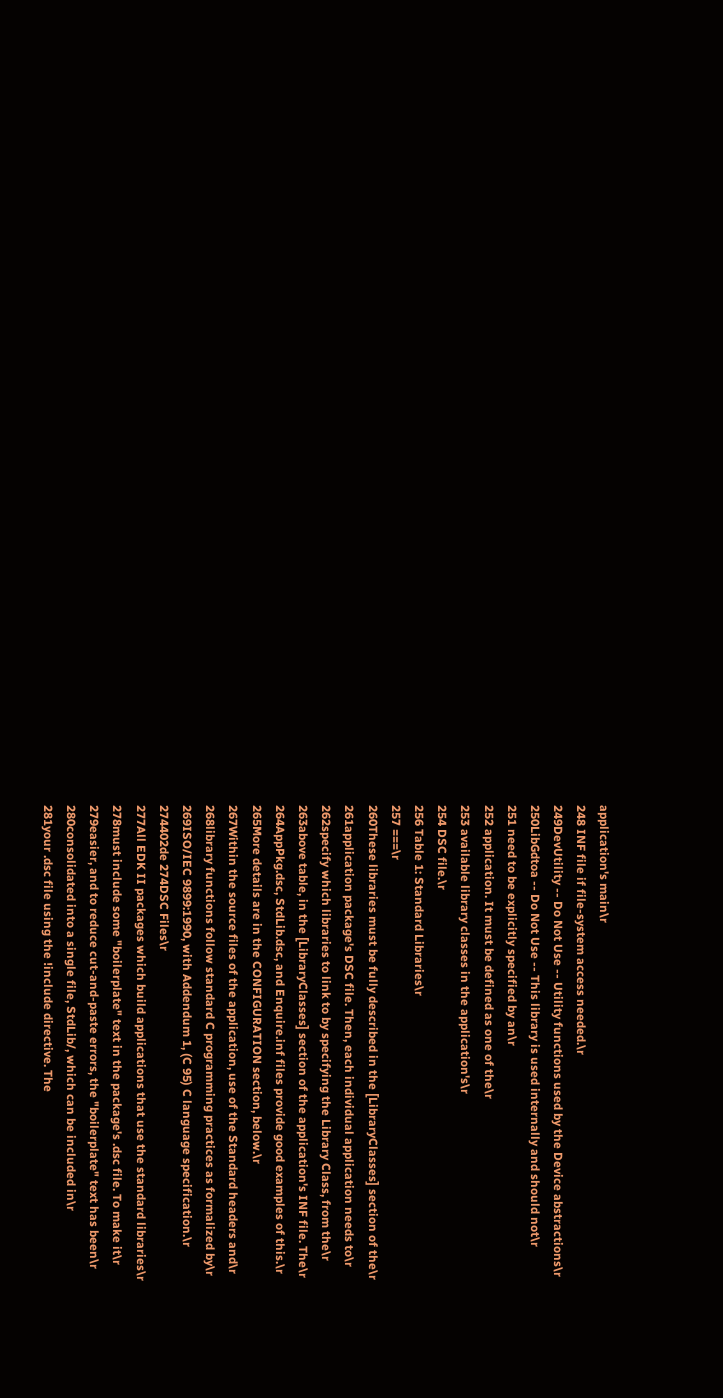application's main\r
248 INF file if file-system access needed.\r
249DevUtility -- Do Not Use -- Utility functions used by the Device abstractions\r
250LibGdtoa -- Do Not Use -- This library is used internally and should not\r
251 need to be explicitly specified by an\r
252 application. It must be defined as one of the\r
253 available library classes in the application's\r
254 DSC file.\r
256 Table 1: Standard Libraries\r
257 ===\r
260These libraries must be fully described in the [LibraryClasses] section of the\r
261application package's DSC file. Then, each individual application needs to\r
262specify which libraries to link to by specifying the Library Class, from the\r
263above table, in the [LibraryClasses] section of the application's INF file. The\r
264AppPkg.dsc, StdLib.dsc, and Enquire.inf files provide good examples of this.\r
265More details are in the CONFIGURATION section, below.\r
267Within the source files of the application, use of the Standard headers and\r
268library functions follow standard C programming practices as formalized by\r
269ISO/IEC 9899:1990, with Addendum 1, (C 95) C language specification.\r
274402de 274DSC Files\r
277All EDK II packages which build applications that use the standard libraries\r
278must include some "boilerplate" text in the package's .dsc file. To make it\r
279easier, and to reduce cut-and-paste errors, the "boilerplate" text has been\r
280consolidated into a single file, StdLib/, which can be included in\r
281your .dsc file using the !include directive. The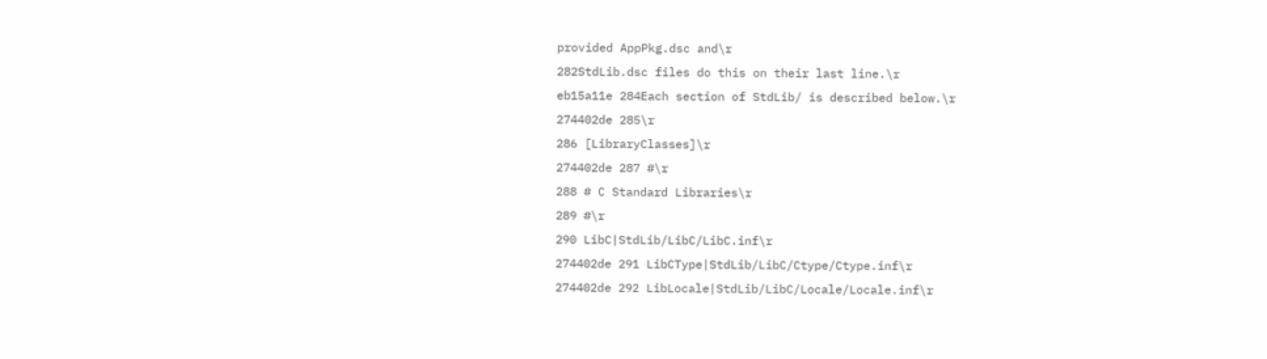provided AppPkg.dsc and\r
282StdLib.dsc files do this on their last line.\r
eb15a11e 284Each section of StdLib/ is described below.\r
274402de 285\r
286 [LibraryClasses]\r
274402de 287 #\r
288 # C Standard Libraries\r
289 #\r
290 LibC|StdLib/LibC/LibC.inf\r
274402de 291 LibCType|StdLib/LibC/Ctype/Ctype.inf\r
274402de 292 LibLocale|StdLib/LibC/Locale/Locale.inf\r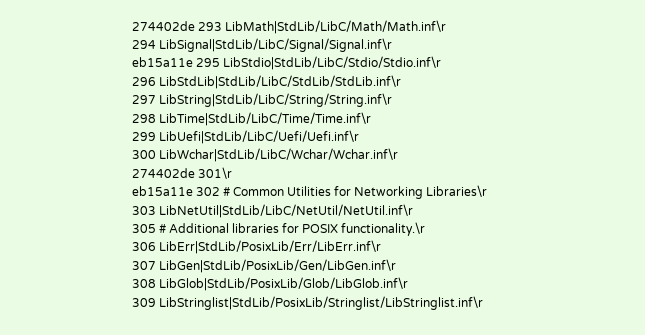274402de 293 LibMath|StdLib/LibC/Math/Math.inf\r
294 LibSignal|StdLib/LibC/Signal/Signal.inf\r
eb15a11e 295 LibStdio|StdLib/LibC/Stdio/Stdio.inf\r
296 LibStdLib|StdLib/LibC/StdLib/StdLib.inf\r
297 LibString|StdLib/LibC/String/String.inf\r
298 LibTime|StdLib/LibC/Time/Time.inf\r
299 LibUefi|StdLib/LibC/Uefi/Uefi.inf\r
300 LibWchar|StdLib/LibC/Wchar/Wchar.inf\r
274402de 301\r
eb15a11e 302 # Common Utilities for Networking Libraries\r
303 LibNetUtil|StdLib/LibC/NetUtil/NetUtil.inf\r
305 # Additional libraries for POSIX functionality.\r
306 LibErr|StdLib/PosixLib/Err/LibErr.inf\r
307 LibGen|StdLib/PosixLib/Gen/LibGen.inf\r
308 LibGlob|StdLib/PosixLib/Glob/LibGlob.inf\r
309 LibStringlist|StdLib/PosixLib/Stringlist/LibStringlist.inf\r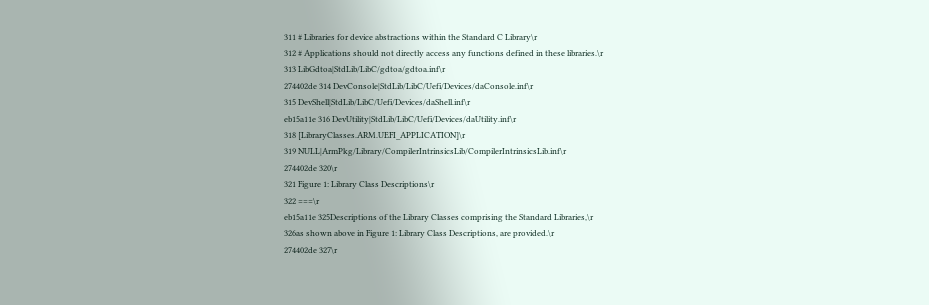311 # Libraries for device abstractions within the Standard C Library\r
312 # Applications should not directly access any functions defined in these libraries.\r
313 LibGdtoa|StdLib/LibC/gdtoa/gdtoa.inf\r
274402de 314 DevConsole|StdLib/LibC/Uefi/Devices/daConsole.inf\r
315 DevShell|StdLib/LibC/Uefi/Devices/daShell.inf\r
eb15a11e 316 DevUtility|StdLib/LibC/Uefi/Devices/daUtility.inf\r
318 [LibraryClasses.ARM.UEFI_APPLICATION]\r
319 NULL|ArmPkg/Library/CompilerIntrinsicsLib/CompilerIntrinsicsLib.inf\r
274402de 320\r
321 Figure 1: Library Class Descriptions\r
322 ===\r
eb15a11e 325Descriptions of the Library Classes comprising the Standard Libraries,\r
326as shown above in Figure 1: Library Class Descriptions, are provided.\r
274402de 327\r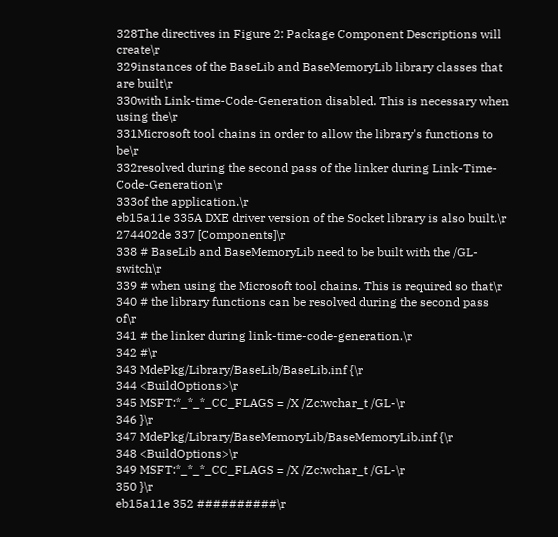328The directives in Figure 2: Package Component Descriptions will create\r
329instances of the BaseLib and BaseMemoryLib library classes that are built\r
330with Link-time-Code-Generation disabled. This is necessary when using the\r
331Microsoft tool chains in order to allow the library's functions to be\r
332resolved during the second pass of the linker during Link-Time-Code-Generation\r
333of the application.\r
eb15a11e 335A DXE driver version of the Socket library is also built.\r
274402de 337 [Components]\r
338 # BaseLib and BaseMemoryLib need to be built with the /GL- switch\r
339 # when using the Microsoft tool chains. This is required so that\r
340 # the library functions can be resolved during the second pass of\r
341 # the linker during link-time-code-generation.\r
342 #\r
343 MdePkg/Library/BaseLib/BaseLib.inf {\r
344 <BuildOptions>\r
345 MSFT:*_*_*_CC_FLAGS = /X /Zc:wchar_t /GL-\r
346 }\r
347 MdePkg/Library/BaseMemoryLib/BaseMemoryLib.inf {\r
348 <BuildOptions>\r
349 MSFT:*_*_*_CC_FLAGS = /X /Zc:wchar_t /GL-\r
350 }\r
eb15a11e 352 ##########\r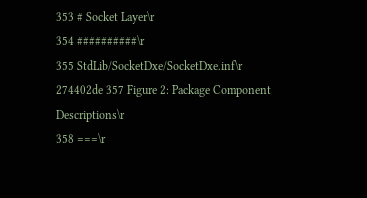353 # Socket Layer\r
354 ##########\r
355 StdLib/SocketDxe/SocketDxe.inf\r
274402de 357 Figure 2: Package Component Descriptions\r
358 ===\r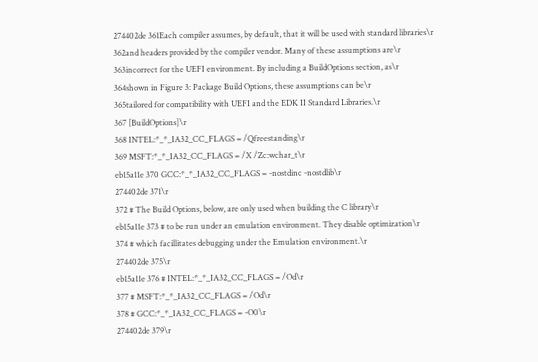274402de 361Each compiler assumes, by default, that it will be used with standard libraries\r
362and headers provided by the compiler vendor. Many of these assumptions are\r
363incorrect for the UEFI environment. By including a BuildOptions section, as\r
364shown in Figure 3: Package Build Options, these assumptions can be\r
365tailored for compatibility with UEFI and the EDK II Standard Libraries.\r
367 [BuildOptions]\r
368 INTEL:*_*_IA32_CC_FLAGS = /Qfreestanding\r
369 MSFT:*_*_IA32_CC_FLAGS = /X /Zc:wchar_t\r
eb15a11e 370 GCC:*_*_IA32_CC_FLAGS = -nostdinc -nostdlib\r
274402de 371\r
372 # The Build Options, below, are only used when building the C library\r
eb15a11e 373 # to be run under an emulation environment. They disable optimization\r
374 # which facillitates debugging under the Emulation environment.\r
274402de 375\r
eb15a11e 376 # INTEL:*_*_IA32_CC_FLAGS = /Od\r
377 # MSFT:*_*_IA32_CC_FLAGS = /Od\r
378 # GCC:*_*_IA32_CC_FLAGS = -O0\r
274402de 379\r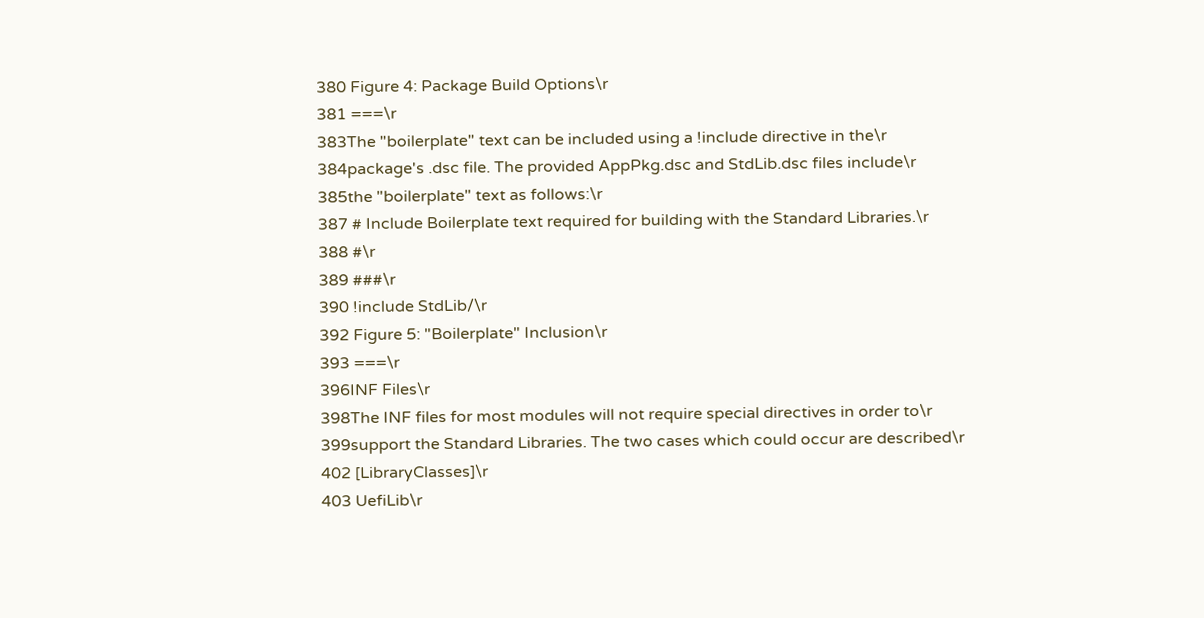380 Figure 4: Package Build Options\r
381 ===\r
383The "boilerplate" text can be included using a !include directive in the\r
384package's .dsc file. The provided AppPkg.dsc and StdLib.dsc files include\r
385the "boilerplate" text as follows:\r
387 # Include Boilerplate text required for building with the Standard Libraries.\r
388 #\r
389 ###\r
390 !include StdLib/\r
392 Figure 5: "Boilerplate" Inclusion\r
393 ===\r
396INF Files\r
398The INF files for most modules will not require special directives in order to\r
399support the Standard Libraries. The two cases which could occur are described\r
402 [LibraryClasses]\r
403 UefiLib\r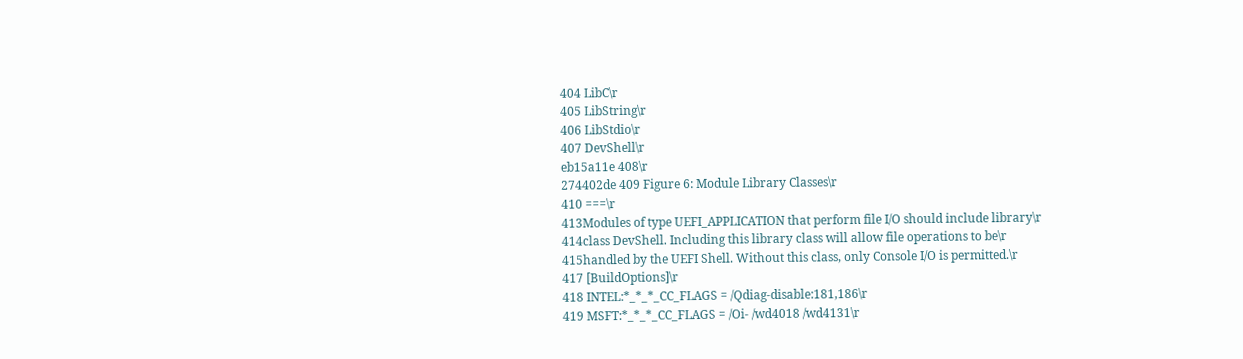404 LibC\r
405 LibString\r
406 LibStdio\r
407 DevShell\r
eb15a11e 408\r
274402de 409 Figure 6: Module Library Classes\r
410 ===\r
413Modules of type UEFI_APPLICATION that perform file I/O should include library\r
414class DevShell. Including this library class will allow file operations to be\r
415handled by the UEFI Shell. Without this class, only Console I/O is permitted.\r
417 [BuildOptions]\r
418 INTEL:*_*_*_CC_FLAGS = /Qdiag-disable:181,186\r
419 MSFT:*_*_*_CC_FLAGS = /Oi- /wd4018 /wd4131\r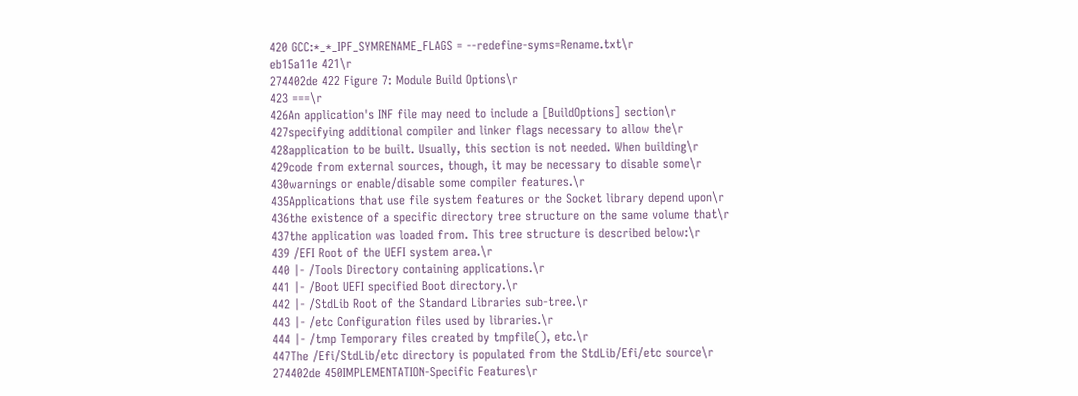420 GCC:*_*_IPF_SYMRENAME_FLAGS = --redefine-syms=Rename.txt\r
eb15a11e 421\r
274402de 422 Figure 7: Module Build Options\r
423 ===\r
426An application's INF file may need to include a [BuildOptions] section\r
427specifying additional compiler and linker flags necessary to allow the\r
428application to be built. Usually, this section is not needed. When building\r
429code from external sources, though, it may be necessary to disable some\r
430warnings or enable/disable some compiler features.\r
435Applications that use file system features or the Socket library depend upon\r
436the existence of a specific directory tree structure on the same volume that\r
437the application was loaded from. This tree structure is described below:\r
439 /EFI Root of the UEFI system area.\r
440 |- /Tools Directory containing applications.\r
441 |- /Boot UEFI specified Boot directory.\r
442 |- /StdLib Root of the Standard Libraries sub-tree.\r
443 |- /etc Configuration files used by libraries.\r
444 |- /tmp Temporary files created by tmpfile(), etc.\r
447The /Efi/StdLib/etc directory is populated from the StdLib/Efi/etc source\r
274402de 450IMPLEMENTATION-Specific Features\r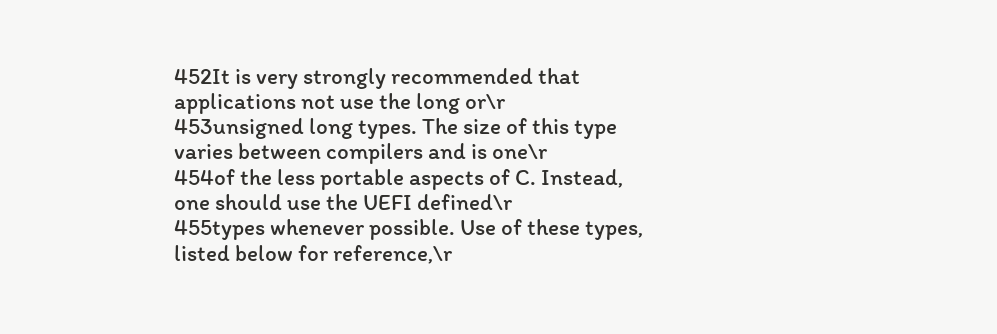452It is very strongly recommended that applications not use the long or\r
453unsigned long types. The size of this type varies between compilers and is one\r
454of the less portable aspects of C. Instead, one should use the UEFI defined\r
455types whenever possible. Use of these types, listed below for reference,\r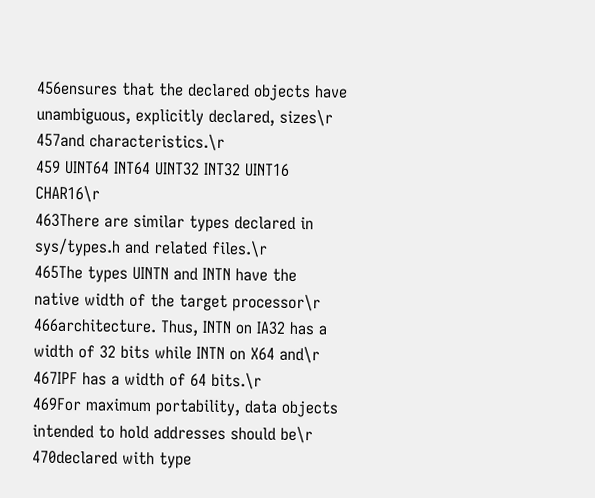456ensures that the declared objects have unambiguous, explicitly declared, sizes\r
457and characteristics.\r
459 UINT64 INT64 UINT32 INT32 UINT16 CHAR16\r
463There are similar types declared in sys/types.h and related files.\r
465The types UINTN and INTN have the native width of the target processor\r
466architecture. Thus, INTN on IA32 has a width of 32 bits while INTN on X64 and\r
467IPF has a width of 64 bits.\r
469For maximum portability, data objects intended to hold addresses should be\r
470declared with type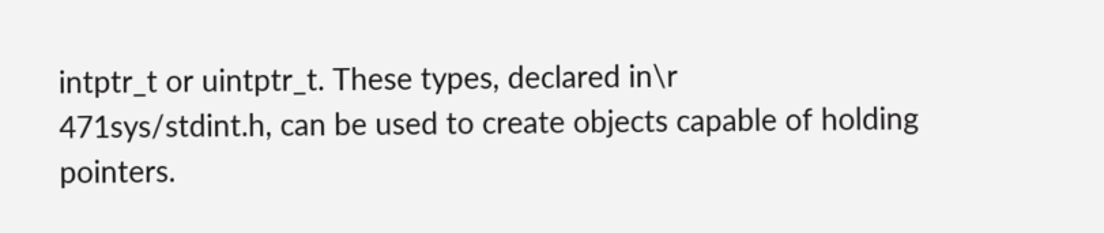intptr_t or uintptr_t. These types, declared in\r
471sys/stdint.h, can be used to create objects capable of holding pointers.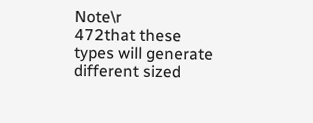Note\r
472that these types will generate different sized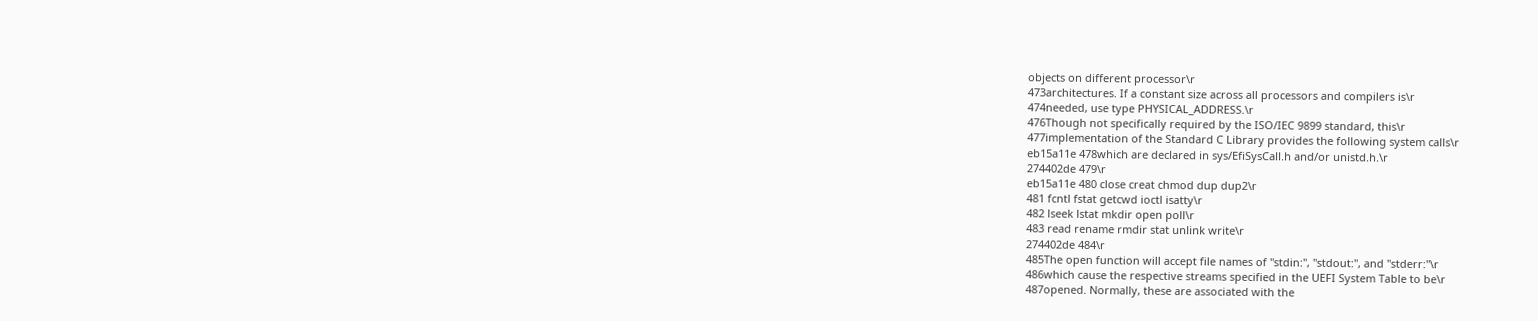objects on different processor\r
473architectures. If a constant size across all processors and compilers is\r
474needed, use type PHYSICAL_ADDRESS.\r
476Though not specifically required by the ISO/IEC 9899 standard, this\r
477implementation of the Standard C Library provides the following system calls\r
eb15a11e 478which are declared in sys/EfiSysCall.h and/or unistd.h.\r
274402de 479\r
eb15a11e 480 close creat chmod dup dup2\r
481 fcntl fstat getcwd ioctl isatty\r
482 lseek lstat mkdir open poll\r
483 read rename rmdir stat unlink write\r
274402de 484\r
485The open function will accept file names of "stdin:", "stdout:", and "stderr:"\r
486which cause the respective streams specified in the UEFI System Table to be\r
487opened. Normally, these are associated with the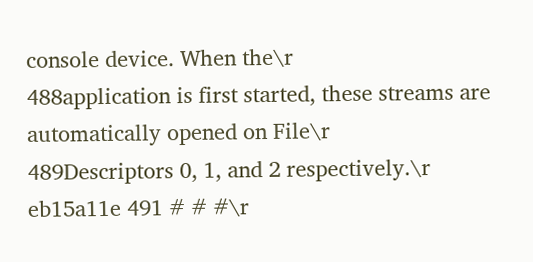console device. When the\r
488application is first started, these streams are automatically opened on File\r
489Descriptors 0, 1, and 2 respectively.\r
eb15a11e 491 # # #\r